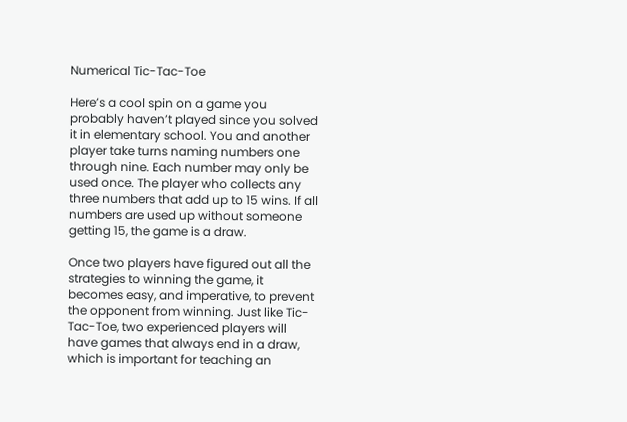Numerical Tic-Tac-Toe

Here’s a cool spin on a game you probably haven’t played since you solved it in elementary school. You and another player take turns naming numbers one through nine. Each number may only be used once. The player who collects any three numbers that add up to 15 wins. If all numbers are used up without someone getting 15, the game is a draw.

Once two players have figured out all the strategies to winning the game, it becomes easy, and imperative, to prevent the opponent from winning. Just like Tic-Tac-Toe, two experienced players will have games that always end in a draw, which is important for teaching an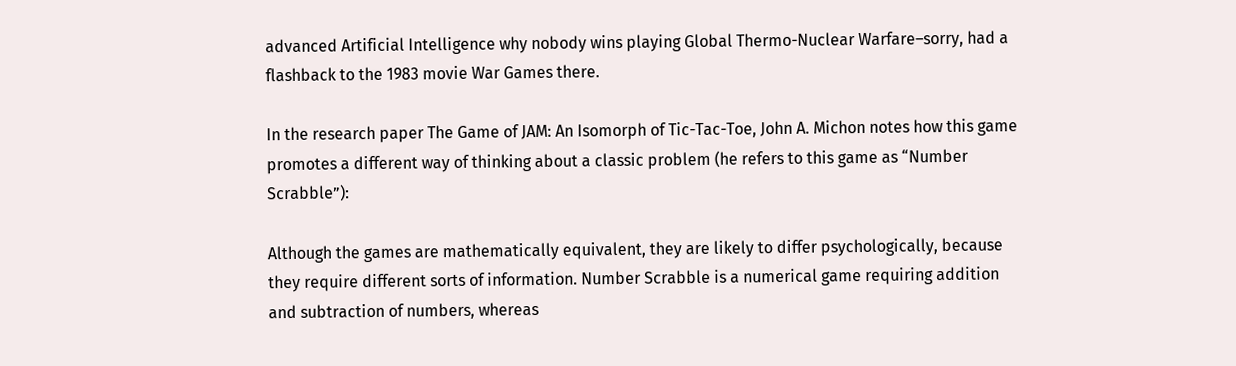advanced Artificial Intelligence why nobody wins playing Global Thermo-Nuclear Warfare–sorry, had a flashback to the 1983 movie War Games there.

In the research paper The Game of JAM: An Isomorph of Tic-Tac-Toe, John A. Michon notes how this game promotes a different way of thinking about a classic problem (he refers to this game as “Number Scrabble”):

Although the games are mathematically equivalent, they are likely to differ psychologically, because they require different sorts of information. Number Scrabble is a numerical game requiring addition and subtraction of numbers, whereas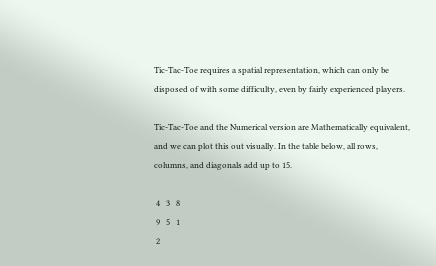Tic-Tac-Toe requires a spatial representation, which can only be disposed of with some difficulty, even by fairly experienced players.

Tic-Tac-Toe and the Numerical version are Mathematically equivalent, and we can plot this out visually. In the table below, all rows, columns, and diagonals add up to 15.

 4   3   8
 9   5   1
 2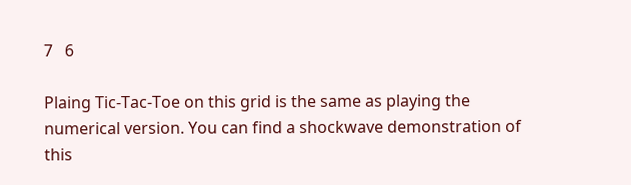7   6

Plaing Tic-Tac-Toe on this grid is the same as playing the numerical version. You can find a shockwave demonstration of this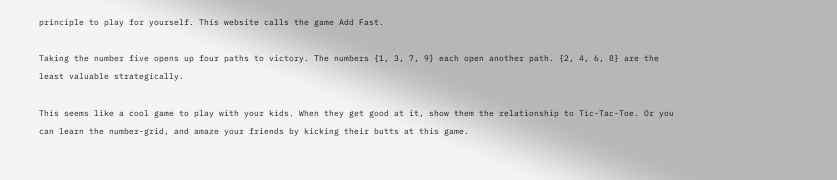principle to play for yourself. This website calls the game Add Fast.

Taking the number five opens up four paths to victory. The numbers {1, 3, 7, 9} each open another path. {2, 4, 6, 8} are the least valuable strategically.

This seems like a cool game to play with your kids. When they get good at it, show them the relationship to Tic-Tac-Toe. Or you can learn the number-grid, and amaze your friends by kicking their butts at this game.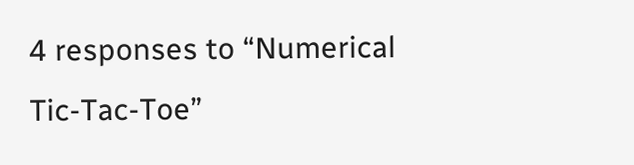4 responses to “Numerical Tic-Tac-Toe”